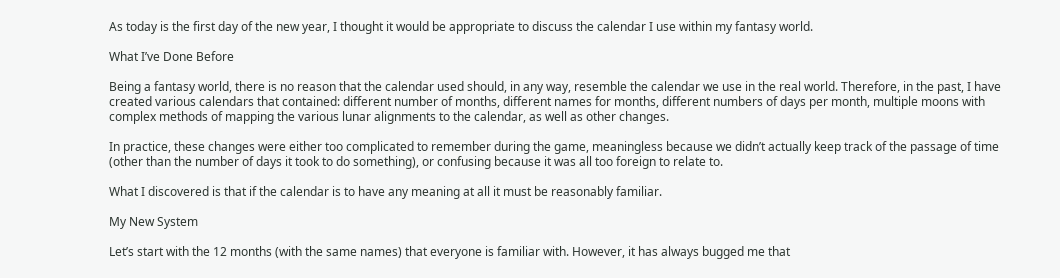As today is the first day of the new year, I thought it would be appropriate to discuss the calendar I use within my fantasy world.

What I’ve Done Before

Being a fantasy world, there is no reason that the calendar used should, in any way, resemble the calendar we use in the real world. Therefore, in the past, I have created various calendars that contained: different number of months, different names for months, different numbers of days per month, multiple moons with complex methods of mapping the various lunar alignments to the calendar, as well as other changes.

In practice, these changes were either too complicated to remember during the game, meaningless because we didn’t actually keep track of the passage of time (other than the number of days it took to do something), or confusing because it was all too foreign to relate to.

What I discovered is that if the calendar is to have any meaning at all it must be reasonably familiar.

My New System

Let’s start with the 12 months (with the same names) that everyone is familiar with. However, it has always bugged me that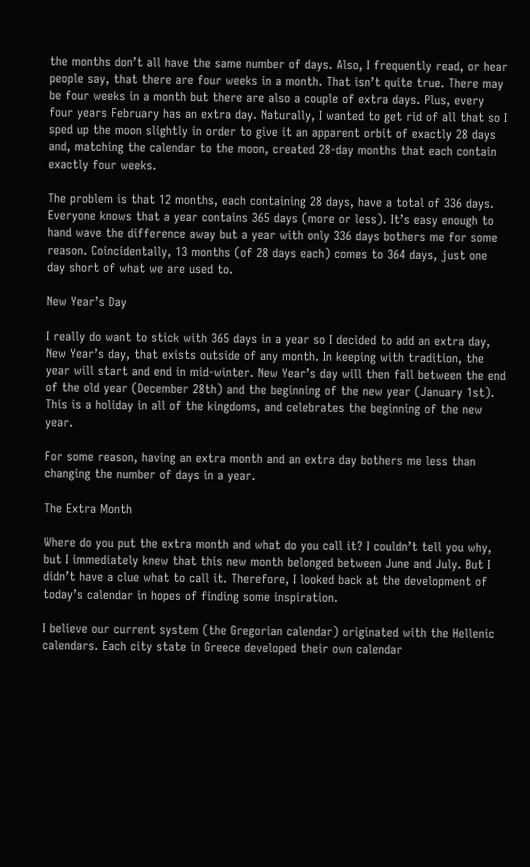the months don’t all have the same number of days. Also, I frequently read, or hear people say, that there are four weeks in a month. That isn’t quite true. There may be four weeks in a month but there are also a couple of extra days. Plus, every four years February has an extra day. Naturally, I wanted to get rid of all that so I sped up the moon slightly in order to give it an apparent orbit of exactly 28 days and, matching the calendar to the moon, created 28-day months that each contain exactly four weeks.

The problem is that 12 months, each containing 28 days, have a total of 336 days. Everyone knows that a year contains 365 days (more or less). It’s easy enough to hand wave the difference away but a year with only 336 days bothers me for some reason. Coincidentally, 13 months (of 28 days each) comes to 364 days, just one day short of what we are used to.

New Year’s Day

I really do want to stick with 365 days in a year so I decided to add an extra day, New Year’s day, that exists outside of any month. In keeping with tradition, the year will start and end in mid-winter. New Year’s day will then fall between the end of the old year (December 28th) and the beginning of the new year (January 1st). This is a holiday in all of the kingdoms, and celebrates the beginning of the new year.

For some reason, having an extra month and an extra day bothers me less than changing the number of days in a year.

The Extra Month

Where do you put the extra month and what do you call it? I couldn’t tell you why, but I immediately knew that this new month belonged between June and July. But I didn’t have a clue what to call it. Therefore, I looked back at the development of today’s calendar in hopes of finding some inspiration.

I believe our current system (the Gregorian calendar) originated with the Hellenic calendars. Each city state in Greece developed their own calendar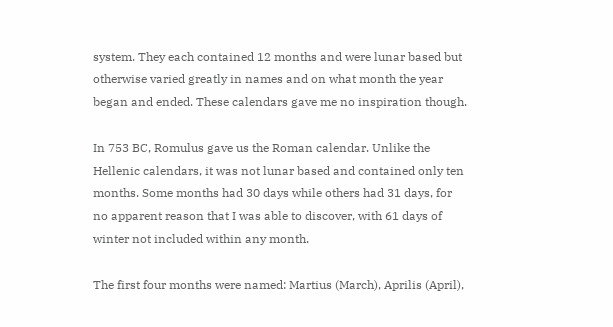system. They each contained 12 months and were lunar based but otherwise varied greatly in names and on what month the year began and ended. These calendars gave me no inspiration though.

In 753 BC, Romulus gave us the Roman calendar. Unlike the Hellenic calendars, it was not lunar based and contained only ten months. Some months had 30 days while others had 31 days, for no apparent reason that I was able to discover, with 61 days of winter not included within any month.

The first four months were named: Martius (March), Aprilis (April),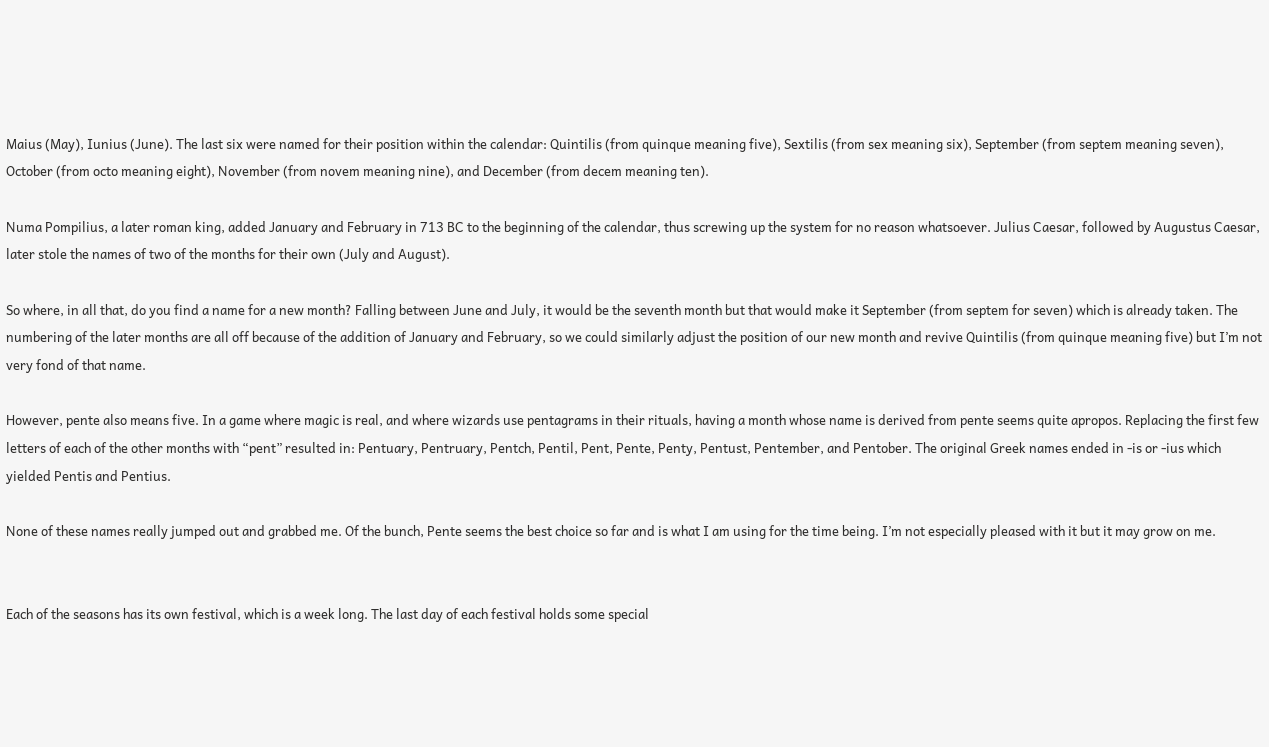Maius (May), Iunius (June). The last six were named for their position within the calendar: Quintilis (from quinque meaning five), Sextilis (from sex meaning six), September (from septem meaning seven), October (from octo meaning eight), November (from novem meaning nine), and December (from decem meaning ten).

Numa Pompilius, a later roman king, added January and February in 713 BC to the beginning of the calendar, thus screwing up the system for no reason whatsoever. Julius Caesar, followed by Augustus Caesar, later stole the names of two of the months for their own (July and August).

So where, in all that, do you find a name for a new month? Falling between June and July, it would be the seventh month but that would make it September (from septem for seven) which is already taken. The numbering of the later months are all off because of the addition of January and February, so we could similarly adjust the position of our new month and revive Quintilis (from quinque meaning five) but I’m not very fond of that name.

However, pente also means five. In a game where magic is real, and where wizards use pentagrams in their rituals, having a month whose name is derived from pente seems quite apropos. Replacing the first few letters of each of the other months with “pent” resulted in: Pentuary, Pentruary, Pentch, Pentil, Pent, Pente, Penty, Pentust, Pentember, and Pentober. The original Greek names ended in -is or -ius which yielded Pentis and Pentius.

None of these names really jumped out and grabbed me. Of the bunch, Pente seems the best choice so far and is what I am using for the time being. I’m not especially pleased with it but it may grow on me.


Each of the seasons has its own festival, which is a week long. The last day of each festival holds some special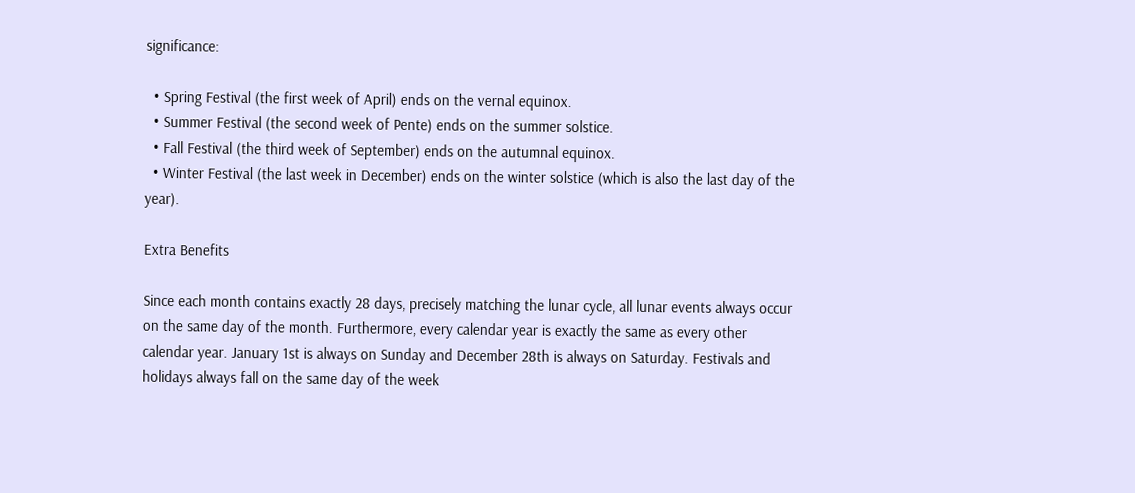significance:

  • Spring Festival (the first week of April) ends on the vernal equinox.
  • Summer Festival (the second week of Pente) ends on the summer solstice.
  • Fall Festival (the third week of September) ends on the autumnal equinox.
  • Winter Festival (the last week in December) ends on the winter solstice (which is also the last day of the year).

Extra Benefits

Since each month contains exactly 28 days, precisely matching the lunar cycle, all lunar events always occur on the same day of the month. Furthermore, every calendar year is exactly the same as every other calendar year. January 1st is always on Sunday and December 28th is always on Saturday. Festivals and holidays always fall on the same day of the week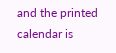and the printed calendar is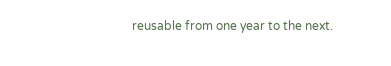reusable from one year to the next.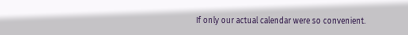If only our actual calendar were so convenient.